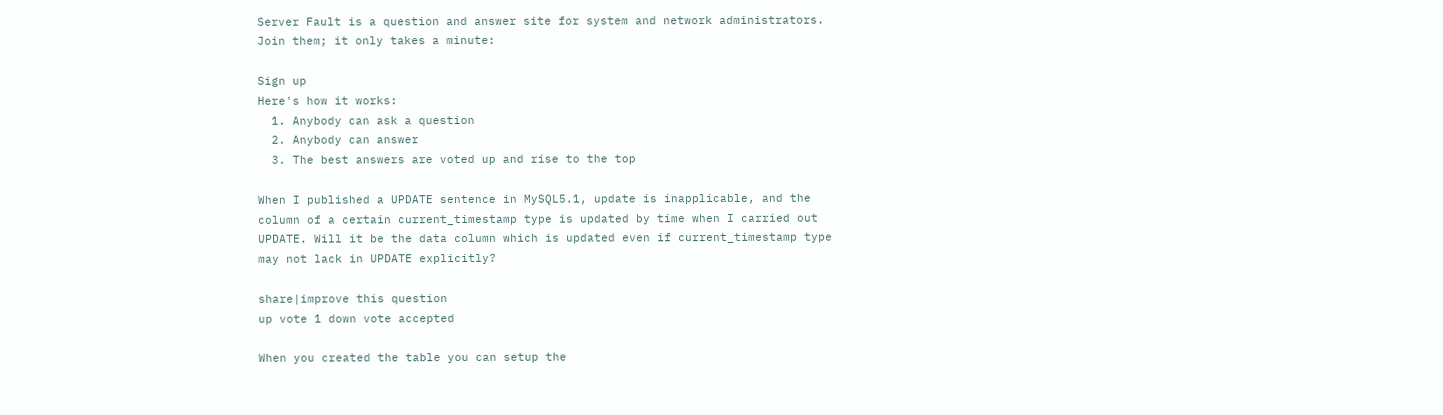Server Fault is a question and answer site for system and network administrators. Join them; it only takes a minute:

Sign up
Here's how it works:
  1. Anybody can ask a question
  2. Anybody can answer
  3. The best answers are voted up and rise to the top

When I published a UPDATE sentence in MySQL5.1, update is inapplicable, and the column of a certain current_timestamp type is updated by time when I carried out UPDATE. Will it be the data column which is updated even if current_timestamp type may not lack in UPDATE explicitly?

share|improve this question
up vote 1 down vote accepted

When you created the table you can setup the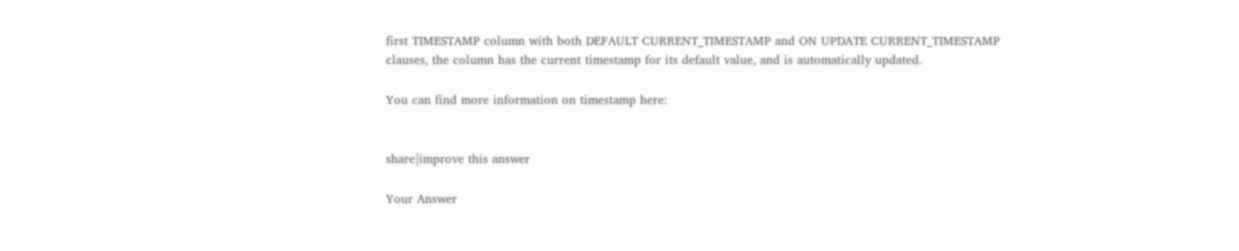first TIMESTAMP column with both DEFAULT CURRENT_TIMESTAMP and ON UPDATE CURRENT_TIMESTAMP clauses, the column has the current timestamp for its default value, and is automatically updated.

You can find more information on timestamp here:


share|improve this answer

Your Answer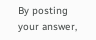By posting your answer,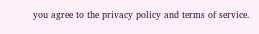you agree to the privacy policy and terms of service.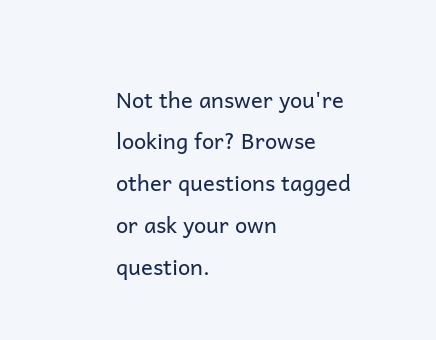Not the answer you're looking for? Browse other questions tagged or ask your own question.